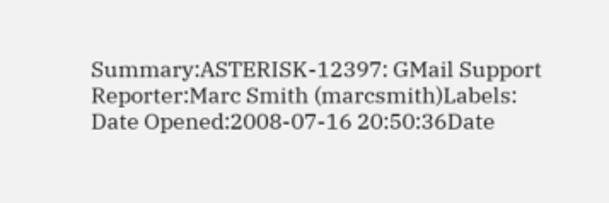Summary:ASTERISK-12397: GMail Support
Reporter:Marc Smith (marcsmith)Labels:
Date Opened:2008-07-16 20:50:36Date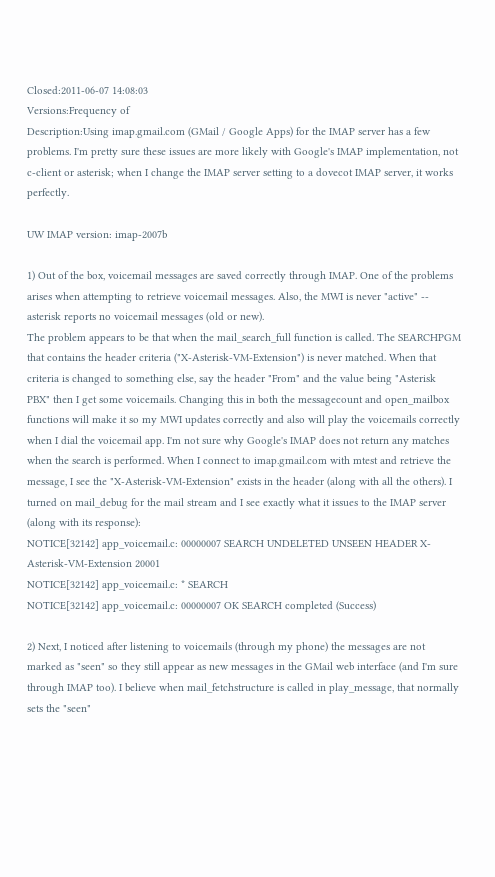Closed:2011-06-07 14:08:03
Versions:Frequency of
Description:Using imap.gmail.com (GMail / Google Apps) for the IMAP server has a few problems. I'm pretty sure these issues are more likely with Google's IMAP implementation, not c-client or asterisk; when I change the IMAP server setting to a dovecot IMAP server, it works perfectly.

UW IMAP version: imap-2007b

1) Out of the box, voicemail messages are saved correctly through IMAP. One of the problems arises when attempting to retrieve voicemail messages. Also, the MWI is never "active" -- asterisk reports no voicemail messages (old or new).
The problem appears to be that when the mail_search_full function is called. The SEARCHPGM that contains the header criteria ("X-Asterisk-VM-Extension") is never matched. When that criteria is changed to something else, say the header "From" and the value being "Asterisk PBX" then I get some voicemails. Changing this in both the messagecount and open_mailbox functions will make it so my MWI updates correctly and also will play the voicemails correctly when I dial the voicemail app. I'm not sure why Google's IMAP does not return any matches when the search is performed. When I connect to imap.gmail.com with mtest and retrieve the message, I see the "X-Asterisk-VM-Extension" exists in the header (along with all the others). I turned on mail_debug for the mail stream and I see exactly what it issues to the IMAP server (along with its response):
NOTICE[32142] app_voicemail.c: 00000007 SEARCH UNDELETED UNSEEN HEADER X-Asterisk-VM-Extension 20001
NOTICE[32142] app_voicemail.c: * SEARCH
NOTICE[32142] app_voicemail.c: 00000007 OK SEARCH completed (Success)

2) Next, I noticed after listening to voicemails (through my phone) the messages are not marked as "seen" so they still appear as new messages in the GMail web interface (and I'm sure through IMAP too). I believe when mail_fetchstructure is called in play_message, that normally sets the "seen"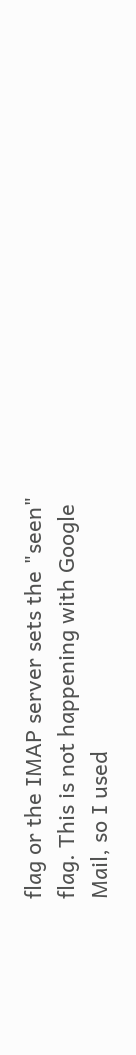flag or the IMAP server sets the "seen" flag. This is not happening with Google Mail, so I used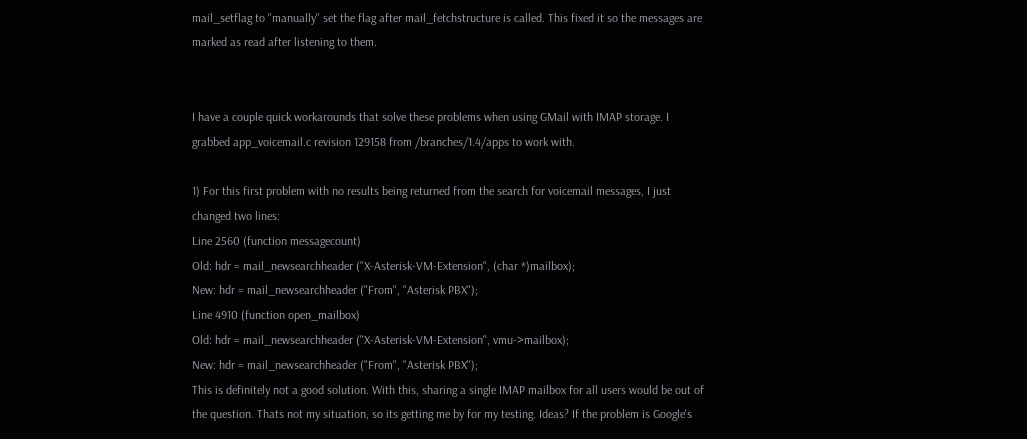mail_setflag to "manually" set the flag after mail_fetchstructure is called. This fixed it so the messages are marked as read after listening to them.


I have a couple quick workarounds that solve these problems when using GMail with IMAP storage. I grabbed app_voicemail.c revision 129158 from /branches/1.4/apps to work with.

1) For this first problem with no results being returned from the search for voicemail messages, I just changed two lines:
Line 2560 (function messagecount)
Old: hdr = mail_newsearchheader ("X-Asterisk-VM-Extension", (char *)mailbox);
New: hdr = mail_newsearchheader ("From", "Asterisk PBX");
Line 4910 (function open_mailbox)
Old: hdr = mail_newsearchheader ("X-Asterisk-VM-Extension", vmu->mailbox);
New: hdr = mail_newsearchheader ("From", "Asterisk PBX");
This is definitely not a good solution. With this, sharing a single IMAP mailbox for all users would be out of the question. Thats not my situation, so its getting me by for my testing. Ideas? If the problem is Google's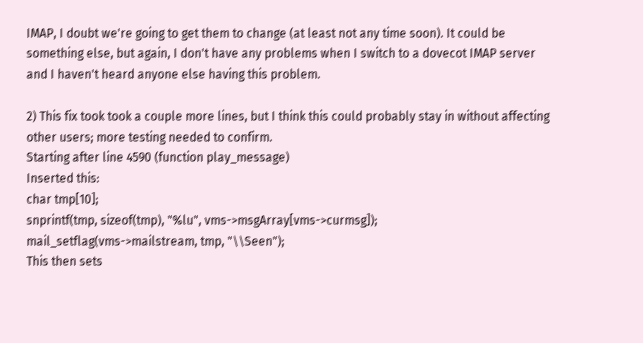IMAP, I doubt we're going to get them to change (at least not any time soon). It could be something else, but again, I don't have any problems when I switch to a dovecot IMAP server and I haven't heard anyone else having this problem.

2) This fix took took a couple more lines, but I think this could probably stay in without affecting other users; more testing needed to confirm.
Starting after line 4590 (function play_message)
Inserted this:
char tmp[10];
snprintf(tmp, sizeof(tmp), "%lu", vms->msgArray[vms->curmsg]);
mail_setflag(vms->mailstream, tmp, "\\Seen");
This then sets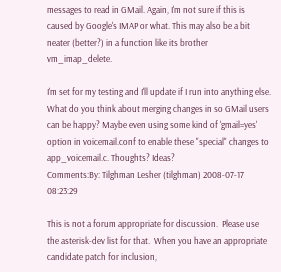messages to read in GMail. Again, I'm not sure if this is caused by Google's IMAP or what. This may also be a bit neater (better?) in a function like its brother vm_imap_delete.

I'm set for my testing and I'll update if I run into anything else. What do you think about merging changes in so GMail users can be happy? Maybe even using some kind of 'gmail=yes' option in voicemail.conf to enable these "special" changes to app_voicemail.c. Thoughts? Ideas?
Comments:By: Tilghman Lesher (tilghman) 2008-07-17 08:23:29

This is not a forum appropriate for discussion.  Please use the asterisk-dev list for that.  When you have an appropriate candidate patch for inclusion,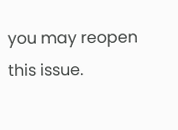you may reopen this issue.